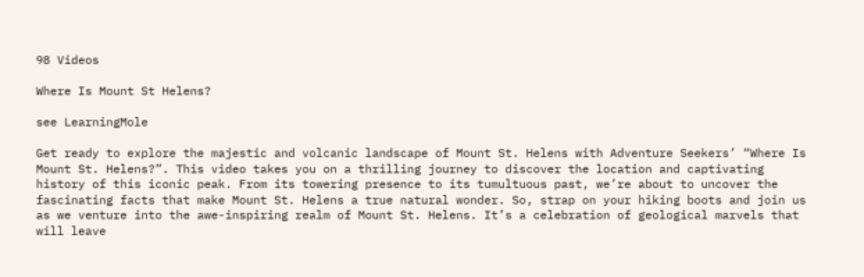98 Videos

Where Is Mount St Helens?

see LearningMole

Get ready to explore the majestic and volcanic landscape of Mount St. Helens with Adventure Seekers’ “Where Is Mount St. Helens?”. This video takes you on a thrilling journey to discover the location and captivating history of this iconic peak. From its towering presence to its tumultuous past, we’re about to uncover the fascinating facts that make Mount St. Helens a true natural wonder. So, strap on your hiking boots and join us as we venture into the awe-inspiring realm of Mount St. Helens. It’s a celebration of geological marvels that will leave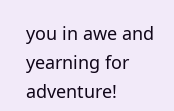you in awe and yearning for adventure!